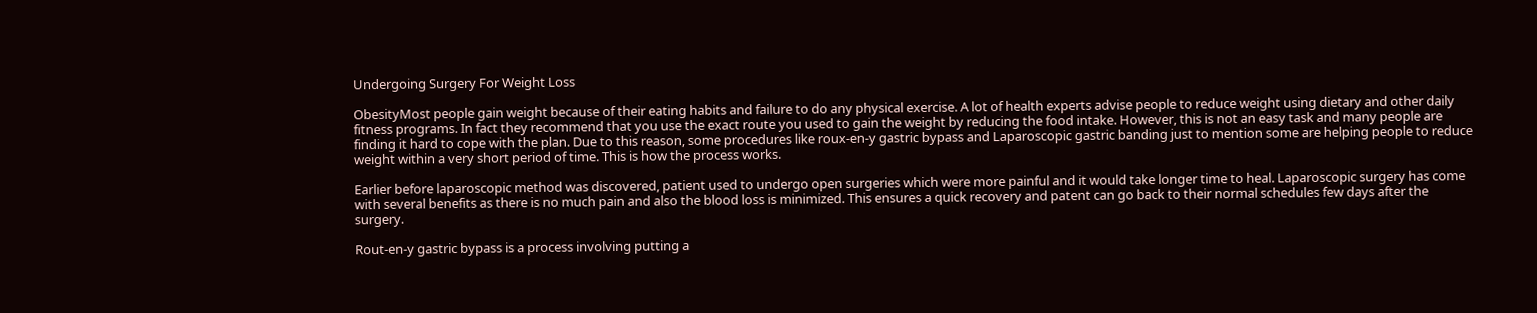Undergoing Surgery For Weight Loss

ObesityMost people gain weight because of their eating habits and failure to do any physical exercise. A lot of health experts advise people to reduce weight using dietary and other daily fitness programs. In fact they recommend that you use the exact route you used to gain the weight by reducing the food intake. However, this is not an easy task and many people are finding it hard to cope with the plan. Due to this reason, some procedures like roux-en-y gastric bypass and Laparoscopic gastric banding just to mention some are helping people to reduce weight within a very short period of time. This is how the process works.

Earlier before laparoscopic method was discovered, patient used to undergo open surgeries which were more painful and it would take longer time to heal. Laparoscopic surgery has come with several benefits as there is no much pain and also the blood loss is minimized. This ensures a quick recovery and patent can go back to their normal schedules few days after the surgery.

Rout-en-y gastric bypass is a process involving putting a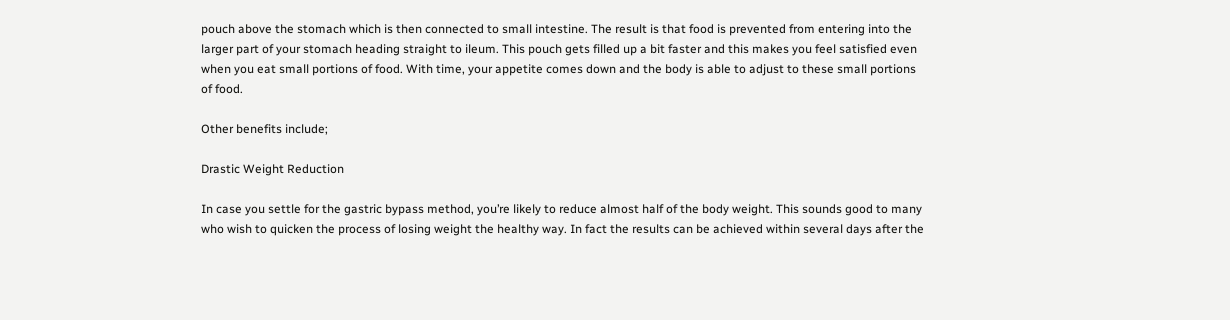pouch above the stomach which is then connected to small intestine. The result is that food is prevented from entering into the larger part of your stomach heading straight to ileum. This pouch gets filled up a bit faster and this makes you feel satisfied even when you eat small portions of food. With time, your appetite comes down and the body is able to adjust to these small portions of food.

Other benefits include;

Drastic Weight Reduction

In case you settle for the gastric bypass method, you’re likely to reduce almost half of the body weight. This sounds good to many who wish to quicken the process of losing weight the healthy way. In fact the results can be achieved within several days after the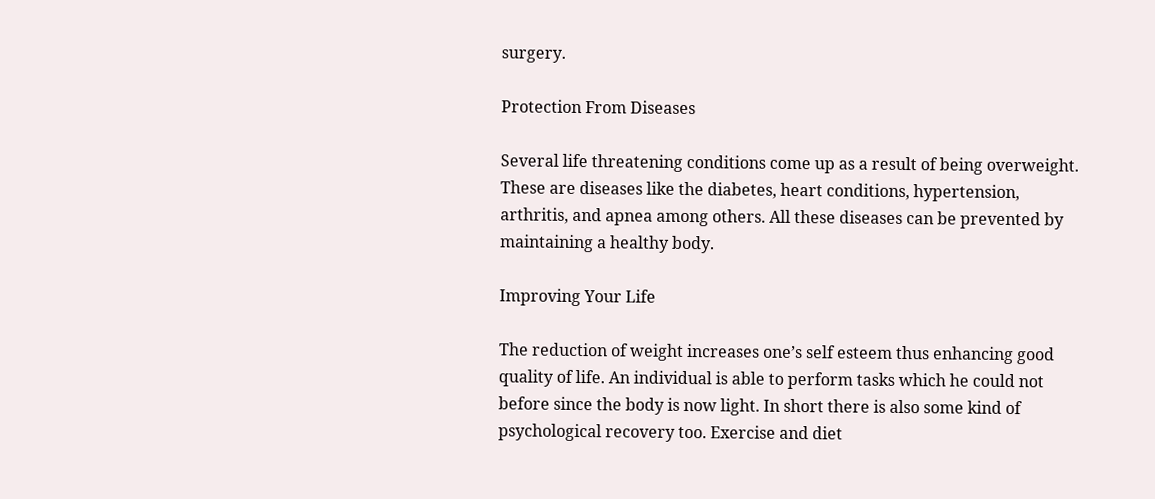surgery.

Protection From Diseases

Several life threatening conditions come up as a result of being overweight. These are diseases like the diabetes, heart conditions, hypertension, arthritis, and apnea among others. All these diseases can be prevented by maintaining a healthy body.

Improving Your Life

The reduction of weight increases one’s self esteem thus enhancing good quality of life. An individual is able to perform tasks which he could not before since the body is now light. In short there is also some kind of psychological recovery too. Exercise and diet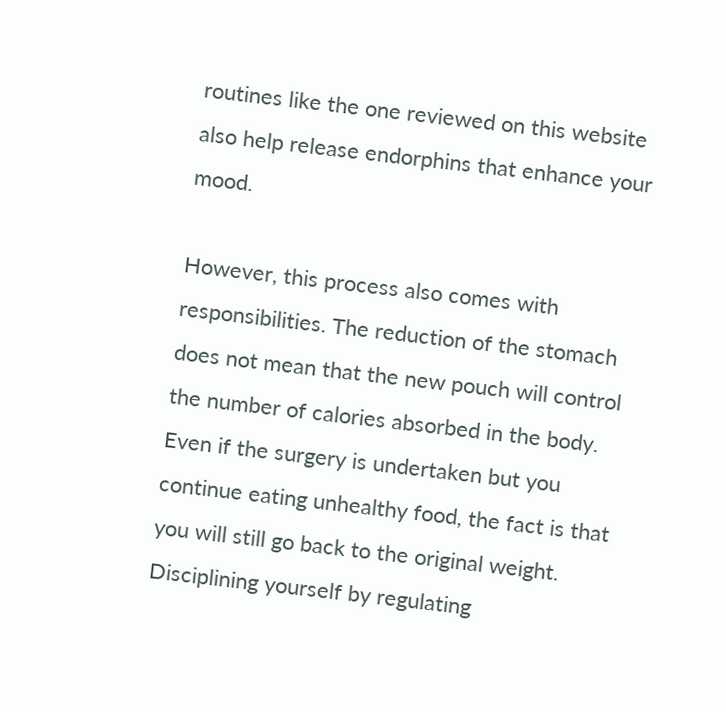routines like the one reviewed on this website also help release endorphins that enhance your mood.

However, this process also comes with responsibilities. The reduction of the stomach does not mean that the new pouch will control the number of calories absorbed in the body. Even if the surgery is undertaken but you continue eating unhealthy food, the fact is that you will still go back to the original weight. Disciplining yourself by regulating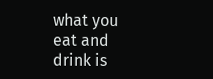what you eat and drink is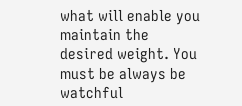what will enable you maintain the desired weight. You must be always be watchful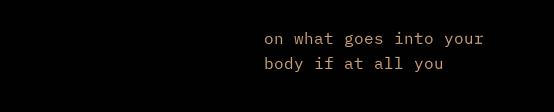on what goes into your body if at all you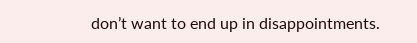don’t want to end up in disappointments.